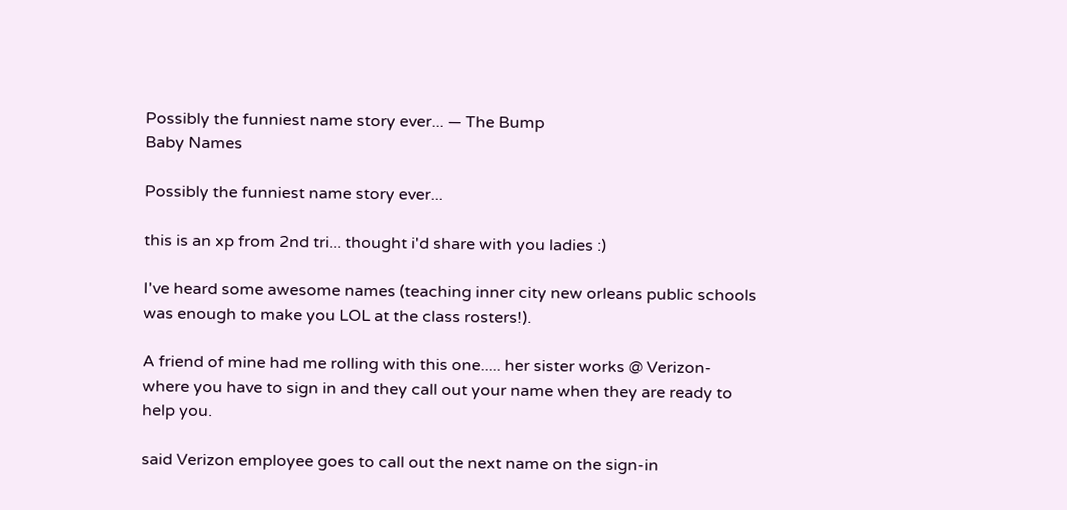Possibly the funniest name story ever... — The Bump
Baby Names

Possibly the funniest name story ever...

this is an xp from 2nd tri... thought i'd share with you ladies :)

I've heard some awesome names (teaching inner city new orleans public schools was enough to make you LOL at the class rosters!).

A friend of mine had me rolling with this one..... her sister works @ Verizon- where you have to sign in and they call out your name when they are ready to help you.

said Verizon employee goes to call out the next name on the sign-in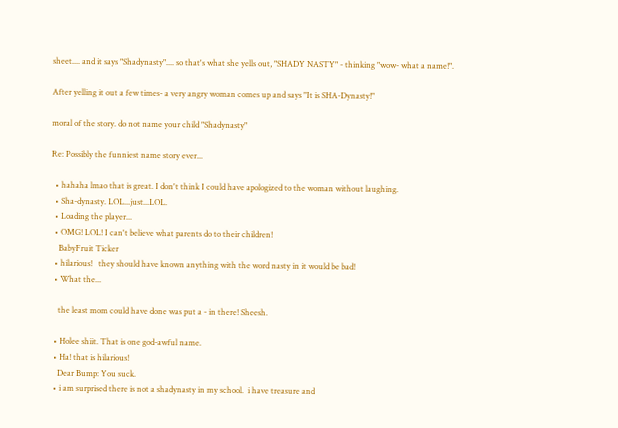sheet.... and it says "Shadynasty".... so that's what she yells out, "SHADY NASTY" - thinking "wow- what a name!".

After yelling it out a few times- a very angry woman comes up and says "It is SHA-Dynasty!"

moral of the story. do not name your child "Shadynasty"

Re: Possibly the funniest name story ever...

  • hahaha lmao that is great. I don't think I could have apologized to the woman without laughing.
  • Sha-dynasty. LOL...just...LOL.
  • Loading the player...
  • OMG! LOL! I can't believe what parents do to their children!
    BabyFruit Ticker
  • hilarious!   they should have known anything with the word nasty in it would be bad!
  • What the...

    the least mom could have done was put a - in there! Sheesh.

  • Holee shiit. That is one god-awful name.
  • Ha! that is hilarious!
    Dear Bump: You suck.
  • i am surprised there is not a shadynasty in my school.  i have treasure and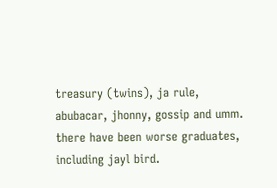treasury (twins), ja rule, abubacar, jhonny, gossip and umm.  there have been worse graduates, including jayl bird.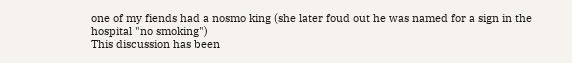one of my fiends had a nosmo king (she later foud out he was named for a sign in the hospital "no smoking")
This discussion has been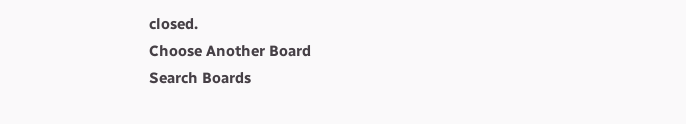closed.
Choose Another Board
Search Boards